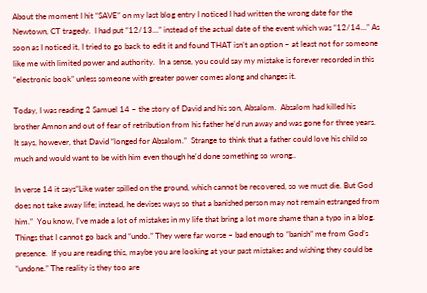About the moment I hit “SAVE” on my last blog entry I noticed I had written the wrong date for the Newtown, CT tragedy.  I had put “12/13…” instead of the actual date of the event which was “12/14…” As soon as I noticed it, I tried to go back to edit it and found THAT isn’t an option – at least not for someone like me with limited power and authority.  In a sense, you could say my mistake is forever recorded in this “electronic book” unless someone with greater power comes along and changes it.

Today, I was reading 2 Samuel 14 – the story of David and his son, Absalom.  Absalom had killed his brother Amnon and out of fear of retribution from his father he’d run away and was gone for three years.  It says, however, that David “longed for Absalom.”  Strange to think that a father could love his child so much and would want to be with him even though he'd done something so wrong..

In verse 14 it says”Like water spilled on the ground, which cannot be recovered, so we must die. But God does not take away life; instead, he devises ways so that a banished person may not remain estranged from him.”  You know, I’ve made a lot of mistakes in my life that bring a lot more shame than a typo in a blog.  Things that I cannot go back and “undo.” They were far worse – bad enough to “banish” me from God’s presence.  If you are reading this, maybe you are looking at your past mistakes and wishing they could be “undone.” The reality is they too are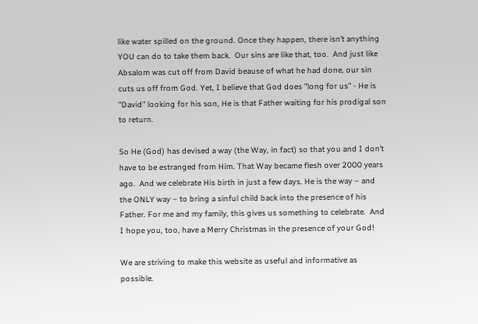like water spilled on the ground. Once they happen, there isn’t anything YOU can do to take them back.  Our sins are like that, too.  And just like Absalom was cut off from David beause of what he had done, our sin cuts us off from God. Yet, I believe that God does "long for us" - He is "David" looking for his son, He is that Father waiting for his prodigal son to return.

So He (God) has devised a way (the Way, in fact) so that you and I don’t have to be estranged from Him. That Way became flesh over 2000 years ago.  And we celebrate His birth in just a few days. He is the way – and the ONLY way – to bring a sinful child back into the presence of his Father. For me and my family, this gives us something to celebrate.  And I hope you, too, have a Merry Christmas in the presence of your God!

We are striving to make this website as useful and informative as possible.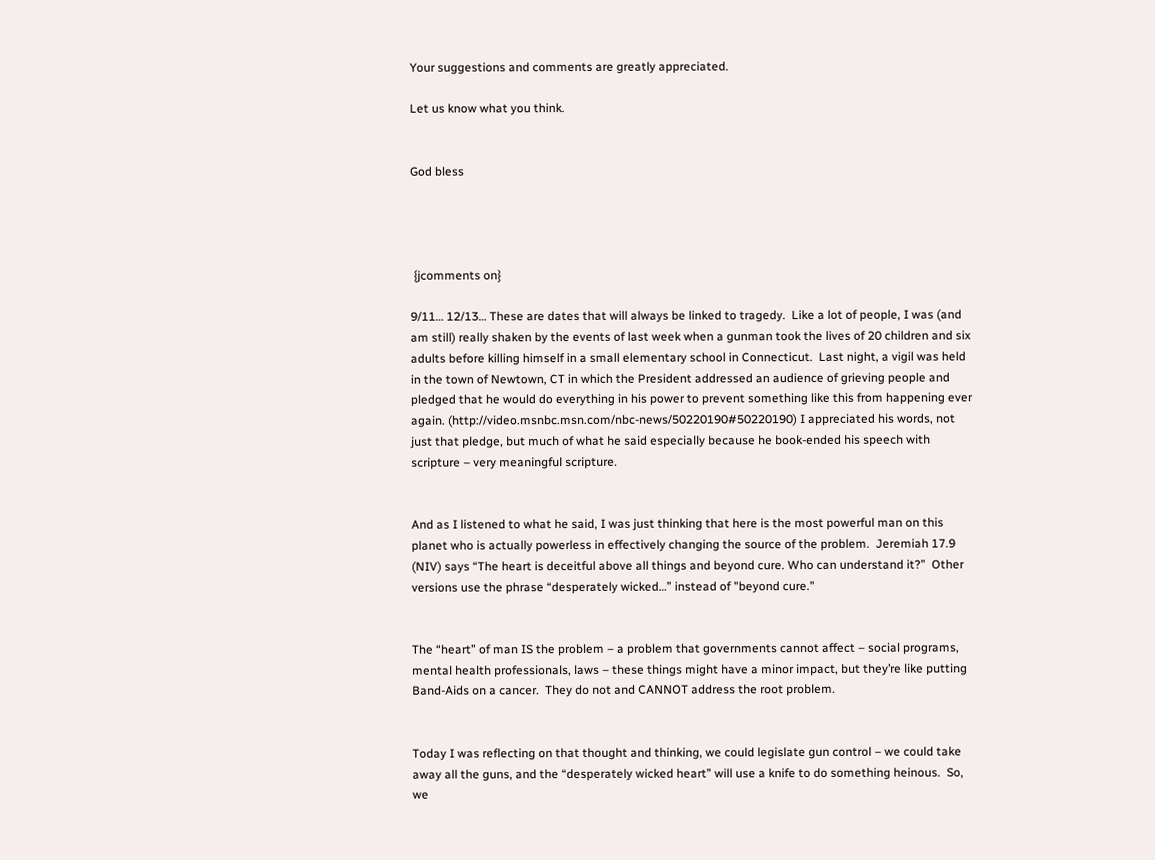Your suggestions and comments are greatly appreciated.

Let us know what you think.


God bless




 {jcomments on}

9/11… 12/13… These are dates that will always be linked to tragedy.  Like a lot of people, I was (and am still) really shaken by the events of last week when a gunman took the lives of 20 children and six adults before killing himself in a small elementary school in Connecticut.  Last night, a vigil was held in the town of Newtown, CT in which the President addressed an audience of grieving people and pledged that he would do everything in his power to prevent something like this from happening ever again. (http://video.msnbc.msn.com/nbc-news/50220190#50220190) I appreciated his words, not just that pledge, but much of what he said especially because he book-ended his speech with scripture – very meaningful scripture.


And as I listened to what he said, I was just thinking that here is the most powerful man on this planet who is actually powerless in effectively changing the source of the problem.  Jeremiah 17.9 (NIV) says “The heart is deceitful above all things and beyond cure. Who can understand it?”  Other versions use the phrase “desperately wicked…” instead of "beyond cure."


The “heart” of man IS the problem – a problem that governments cannot affect – social programs, mental health professionals, laws – these things might have a minor impact, but they’re like putting Band-Aids on a cancer.  They do not and CANNOT address the root problem.


Today I was reflecting on that thought and thinking, we could legislate gun control – we could take away all the guns, and the “desperately wicked heart” will use a knife to do something heinous.  So, we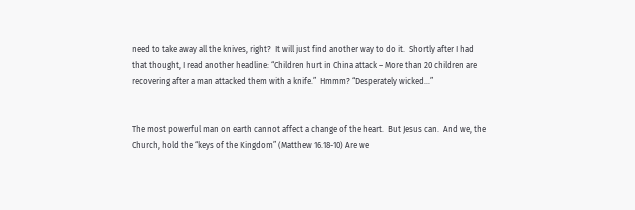need to take away all the knives, right?  It will just find another way to do it.  Shortly after I had that thought, I read another headline: “Children hurt in China attack – More than 20 children are recovering after a man attacked them with a knife.”  Hmmm? “Desperately wicked…”


The most powerful man on earth cannot affect a change of the heart.  But Jesus can.  And we, the Church, hold the “keys of the Kingdom” (Matthew 16.18-10) Are we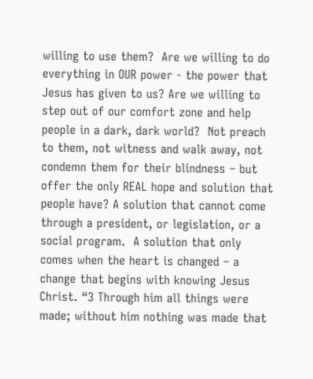willing to use them?  Are we willing to do everything in OUR power - the power that Jesus has given to us? Are we willing to step out of our comfort zone and help people in a dark, dark world?  Not preach to them, not witness and walk away, not condemn them for their blindness – but offer the only REAL hope and solution that people have? A solution that cannot come through a president, or legislation, or a social program.  A solution that only comes when the heart is changed – a change that begins with knowing Jesus Christ. “3 Through him all things were made; without him nothing was made that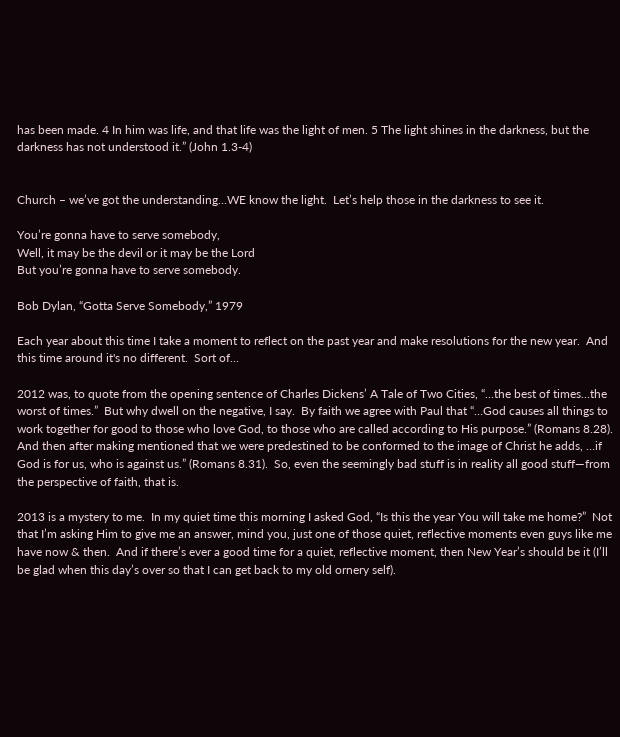has been made. 4 In him was life, and that life was the light of men. 5 The light shines in the darkness, but the darkness has not understood it.” (John 1.3-4)


Church – we’ve got the understanding…WE know the light.  Let’s help those in the darkness to see it.

You’re gonna have to serve somebody,
Well, it may be the devil or it may be the Lord
But you’re gonna have to serve somebody.

Bob Dylan, “Gotta Serve Somebody,” 1979

Each year about this time I take a moment to reflect on the past year and make resolutions for the new year.  And this time around it's no different.  Sort of...

2012 was, to quote from the opening sentence of Charles Dickens’ A Tale of Two Cities, “…the best of times…the worst of times.”  But why dwell on the negative, I say.  By faith we agree with Paul that “…God causes all things to work together for good to those who love God, to those who are called according to His purpose.” (Romans 8.28).  And then after making mentioned that we were predestined to be conformed to the image of Christ he adds, …if God is for us, who is against us.” (Romans 8.31).  So, even the seemingly bad stuff is in reality all good stuff—from the perspective of faith, that is.

2013 is a mystery to me.  In my quiet time this morning I asked God, “Is this the year You will take me home?”  Not that I’m asking Him to give me an answer, mind you, just one of those quiet, reflective moments even guys like me have now & then.  And if there’s ever a good time for a quiet, reflective moment, then New Year’s should be it (I’ll be glad when this day’s over so that I can get back to my old ornery self).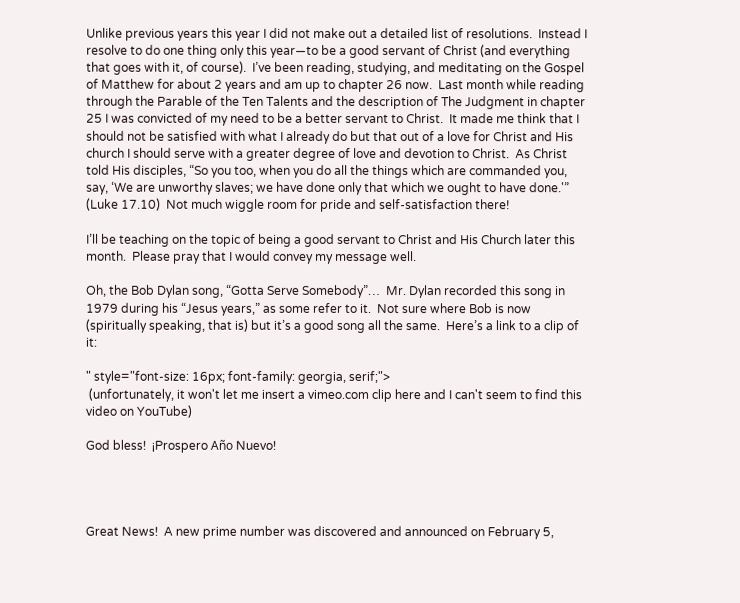Unlike previous years this year I did not make out a detailed list of resolutions.  Instead I resolve to do one thing only this year—to be a good servant of Christ (and everything that goes with it, of course).  I’ve been reading, studying, and meditating on the Gospel of Matthew for about 2 years and am up to chapter 26 now.  Last month while reading through the Parable of the Ten Talents and the description of The Judgment in chapter 25 I was convicted of my need to be a better servant to Christ.  It made me think that I should not be satisfied with what I already do but that out of a love for Christ and His church I should serve with a greater degree of love and devotion to Christ.  As Christ told His disciples, “So you too, when you do all the things which are commanded you, say, ‘We are unworthy slaves; we have done only that which we ought to have done.'” (Luke 17.10)  Not much wiggle room for pride and self-satisfaction there!

I’ll be teaching on the topic of being a good servant to Christ and His Church later this month.  Please pray that I would convey my message well.

Oh, the Bob Dylan song, “Gotta Serve Somebody”…  Mr. Dylan recorded this song in 1979 during his “Jesus years,” as some refer to it.  Not sure where Bob is now (spiritually speaking, that is) but it’s a good song all the same.  Here’s a link to a clip of it:

" style="font-size: 16px; font-family: georgia, serif;">
 (unfortunately, it won't let me insert a vimeo.com clip here and I can't seem to find this video on YouTube)

God bless!  ¡Prospero Año Nuevo!




Great News!  A new prime number was discovered and announced on February 5,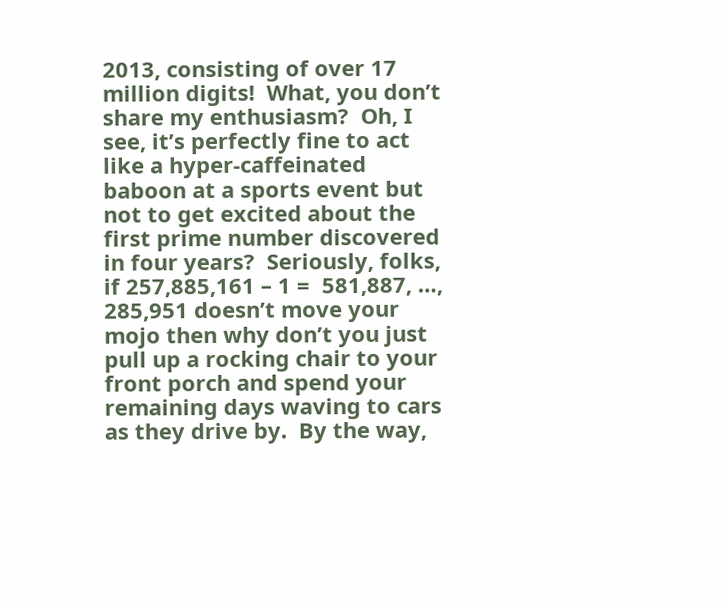2013, consisting of over 17 million digits!  What, you don’t share my enthusiasm?  Oh, I see, it’s perfectly fine to act like a hyper-caffeinated baboon at a sports event but not to get excited about the first prime number discovered in four years?  Seriously, folks, if 257,885,161 – 1 =  581,887, …, 285,951 doesn’t move your mojo then why don’t you just pull up a rocking chair to your front porch and spend your remaining days waving to cars as they drive by.  By the way,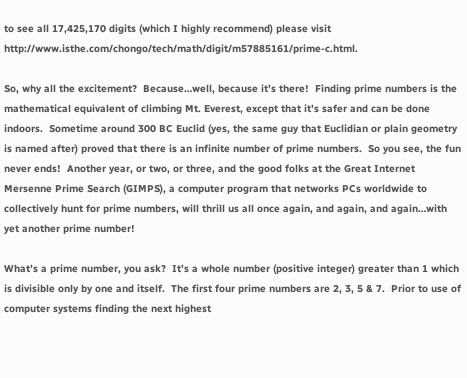to see all 17,425,170 digits (which I highly recommend) please visit http://www.isthe.com/chongo/tech/math/digit/m57885161/prime-c.html.

So, why all the excitement?  Because…well, because it’s there!  Finding prime numbers is the mathematical equivalent of climbing Mt. Everest, except that it’s safer and can be done indoors.  Sometime around 300 BC Euclid (yes, the same guy that Euclidian or plain geometry is named after) proved that there is an infinite number of prime numbers.  So you see, the fun never ends!  Another year, or two, or three, and the good folks at the Great Internet Mersenne Prime Search (GIMPS), a computer program that networks PCs worldwide to collectively hunt for prime numbers, will thrill us all once again, and again, and again…with yet another prime number!

What’s a prime number, you ask?  It’s a whole number (positive integer) greater than 1 which is divisible only by one and itself.  The first four prime numbers are 2, 3, 5 & 7.  Prior to use of computer systems finding the next highest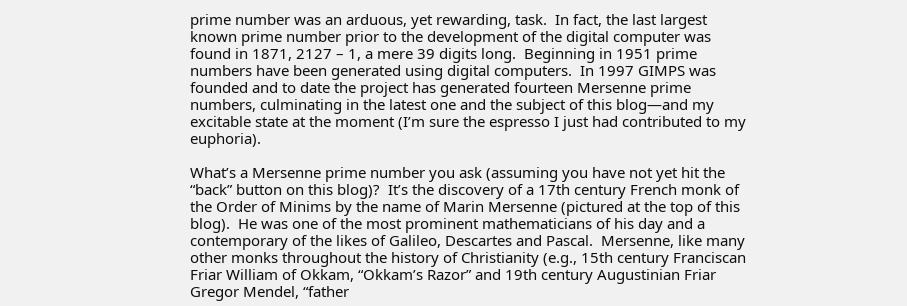prime number was an arduous, yet rewarding, task.  In fact, the last largest known prime number prior to the development of the digital computer was found in 1871, 2127 – 1, a mere 39 digits long.  Beginning in 1951 prime numbers have been generated using digital computers.  In 1997 GIMPS was founded and to date the project has generated fourteen Mersenne prime numbers, culminating in the latest one and the subject of this blog—and my excitable state at the moment (I’m sure the espresso I just had contributed to my euphoria).

What’s a Mersenne prime number you ask (assuming you have not yet hit the “back” button on this blog)?  It’s the discovery of a 17th century French monk of the Order of Minims by the name of Marin Mersenne (pictured at the top of this blog).  He was one of the most prominent mathematicians of his day and a contemporary of the likes of Galileo, Descartes and Pascal.  Mersenne, like many other monks throughout the history of Christianity (e.g., 15th century Franciscan Friar William of Okkam, “Okkam’s Razor” and 19th century Augustinian Friar Gregor Mendel, “father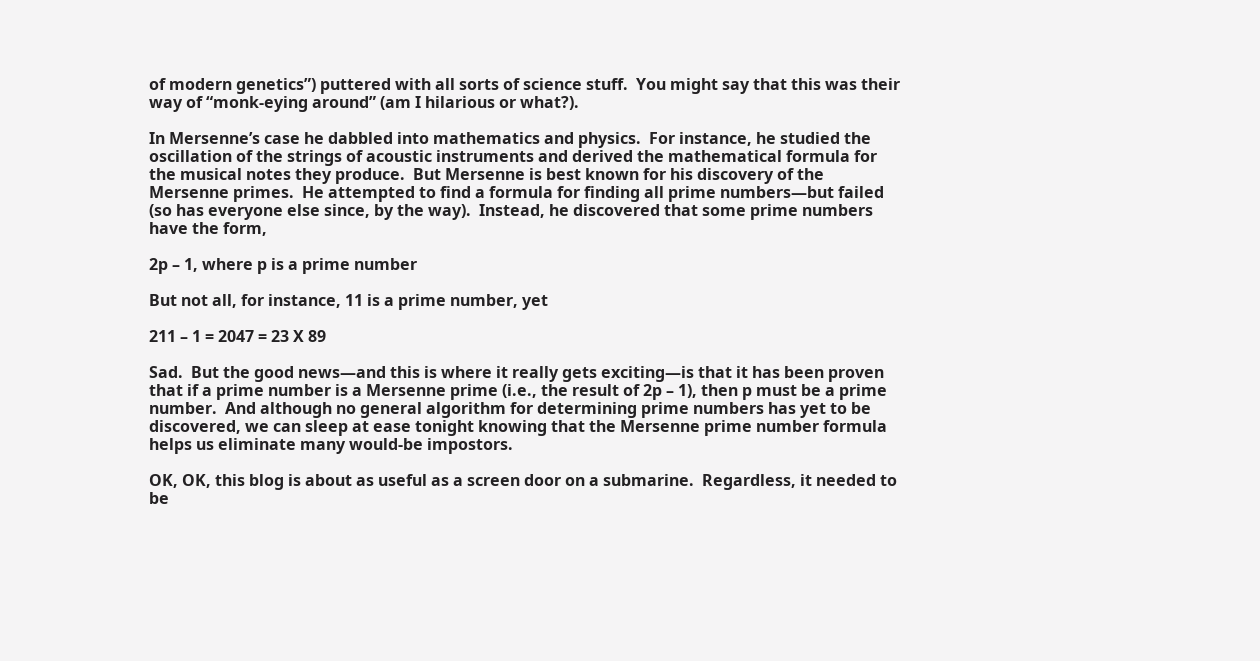of modern genetics”) puttered with all sorts of science stuff.  You might say that this was their way of “monk-eying around” (am I hilarious or what?).

In Mersenne’s case he dabbled into mathematics and physics.  For instance, he studied the oscillation of the strings of acoustic instruments and derived the mathematical formula for the musical notes they produce.  But Mersenne is best known for his discovery of the Mersenne primes.  He attempted to find a formula for finding all prime numbers—but failed (so has everyone else since, by the way).  Instead, he discovered that some prime numbers have the form,

2p – 1, where p is a prime number

But not all, for instance, 11 is a prime number, yet

211 – 1 = 2047 = 23 X 89

Sad.  But the good news—and this is where it really gets exciting—is that it has been proven that if a prime number is a Mersenne prime (i.e., the result of 2p – 1), then p must be a prime number.  And although no general algorithm for determining prime numbers has yet to be discovered, we can sleep at ease tonight knowing that the Mersenne prime number formula helps us eliminate many would-be impostors.

OK, OK, this blog is about as useful as a screen door on a submarine.  Regardless, it needed to be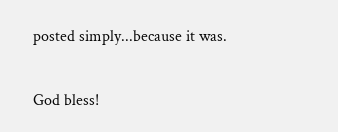posted simply...because it was.

God bless!